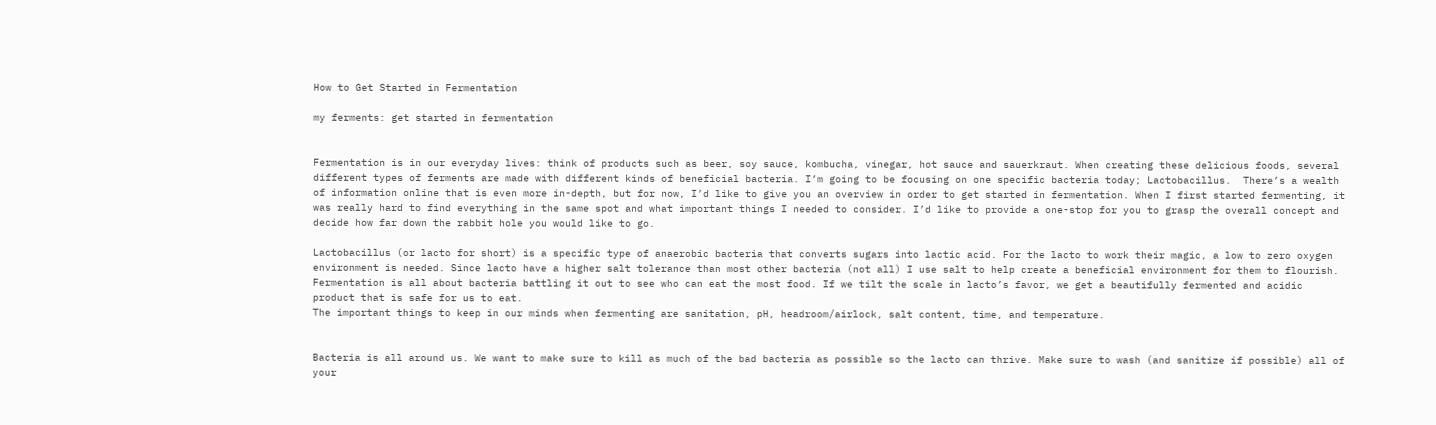How to Get Started in Fermentation

my ferments: get started in fermentation


Fermentation is in our everyday lives: think of products such as beer, soy sauce, kombucha, vinegar, hot sauce and sauerkraut. When creating these delicious foods, several different types of ferments are made with different kinds of beneficial bacteria. I’m going to be focusing on one specific bacteria today; Lactobacillus.  There’s a wealth of information online that is even more in-depth, but for now, I’d like to give you an overview in order to get started in fermentation. When I first started fermenting, it was really hard to find everything in the same spot and what important things I needed to consider. I’d like to provide a one-stop for you to grasp the overall concept and decide how far down the rabbit hole you would like to go.

Lactobacillus (or lacto for short) is a specific type of anaerobic bacteria that converts sugars into lactic acid. For the lacto to work their magic, a low to zero oxygen environment is needed. Since lacto have a higher salt tolerance than most other bacteria (not all) I use salt to help create a beneficial environment for them to flourish. Fermentation is all about bacteria battling it out to see who can eat the most food. If we tilt the scale in lacto’s favor, we get a beautifully fermented and acidic product that is safe for us to eat.
The important things to keep in our minds when fermenting are sanitation, pH, headroom/airlock, salt content, time, and temperature.


Bacteria is all around us. We want to make sure to kill as much of the bad bacteria as possible so the lacto can thrive. Make sure to wash (and sanitize if possible) all of your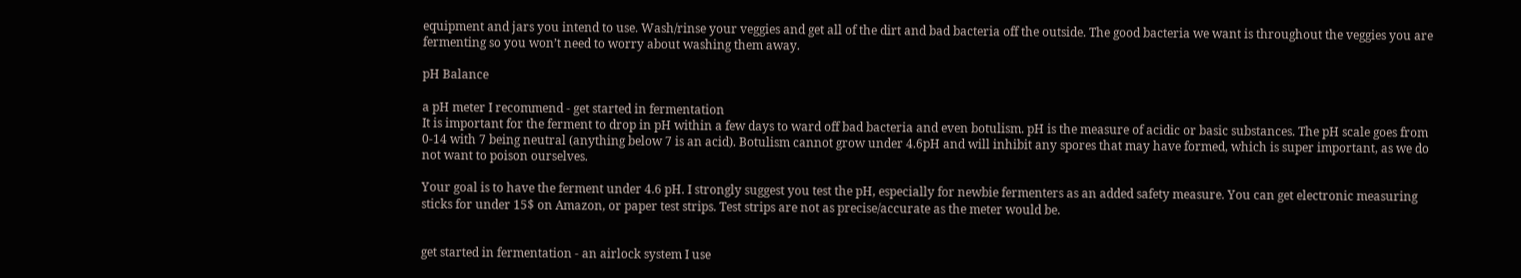equipment and jars you intend to use. Wash/rinse your veggies and get all of the dirt and bad bacteria off the outside. The good bacteria we want is throughout the veggies you are fermenting so you won’t need to worry about washing them away.

pH Balance

a pH meter I recommend - get started in fermentation
It is important for the ferment to drop in pH within a few days to ward off bad bacteria and even botulism. pH is the measure of acidic or basic substances. The pH scale goes from 0-14 with 7 being neutral (anything below 7 is an acid). Botulism cannot grow under 4.6pH and will inhibit any spores that may have formed, which is super important, as we do not want to poison ourselves.

Your goal is to have the ferment under 4.6 pH. I strongly suggest you test the pH, especially for newbie fermenters as an added safety measure. You can get electronic measuring sticks for under 15$ on Amazon, or paper test strips. Test strips are not as precise/accurate as the meter would be.


get started in fermentation - an airlock system I use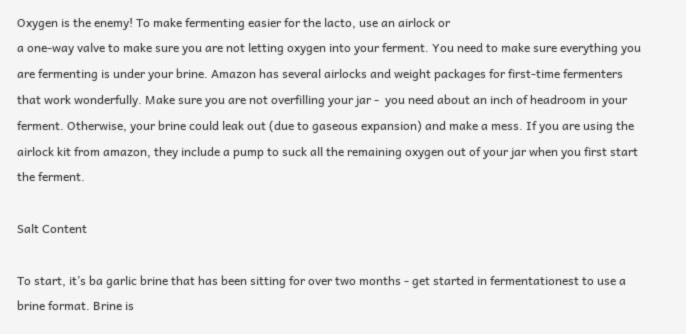Oxygen is the enemy! To make fermenting easier for the lacto, use an airlock or
a one-way valve to make sure you are not letting oxygen into your ferment. You need to make sure everything you are fermenting is under your brine. Amazon has several airlocks and weight packages for first-time fermenters that work wonderfully. Make sure you are not overfilling your jar -  you need about an inch of headroom in your ferment. Otherwise, your brine could leak out (due to gaseous expansion) and make a mess. If you are using the airlock kit from amazon, they include a pump to suck all the remaining oxygen out of your jar when you first start the ferment.

Salt Content

To start, it’s ba garlic brine that has been sitting for over two months - get started in fermentationest to use a brine format. Brine is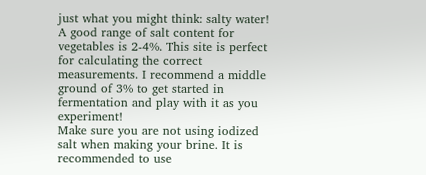just what you might think: salty water! A good range of salt content for vegetables is 2-4%. This site is perfect for calculating the correct measurements. I recommend a middle ground of 3% to get started in fermentation and play with it as you experiment!
Make sure you are not using iodized salt when making your brine. It is recommended to use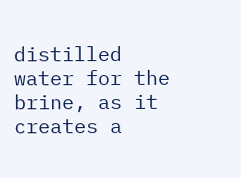distilled water for the brine, as it creates a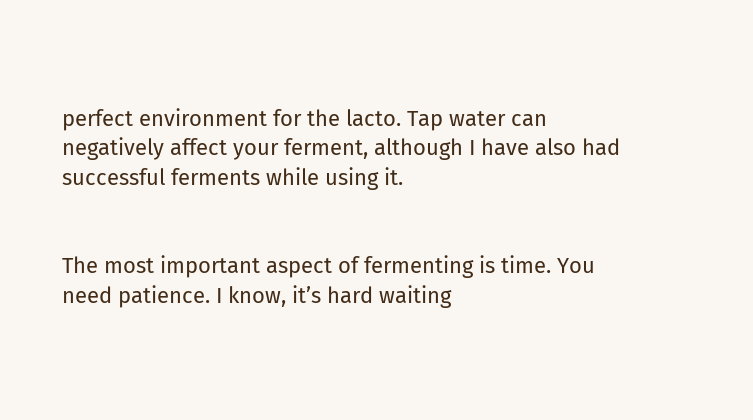perfect environment for the lacto. Tap water can negatively affect your ferment, although I have also had successful ferments while using it.


The most important aspect of fermenting is time. You need patience. I know, it’s hard waiting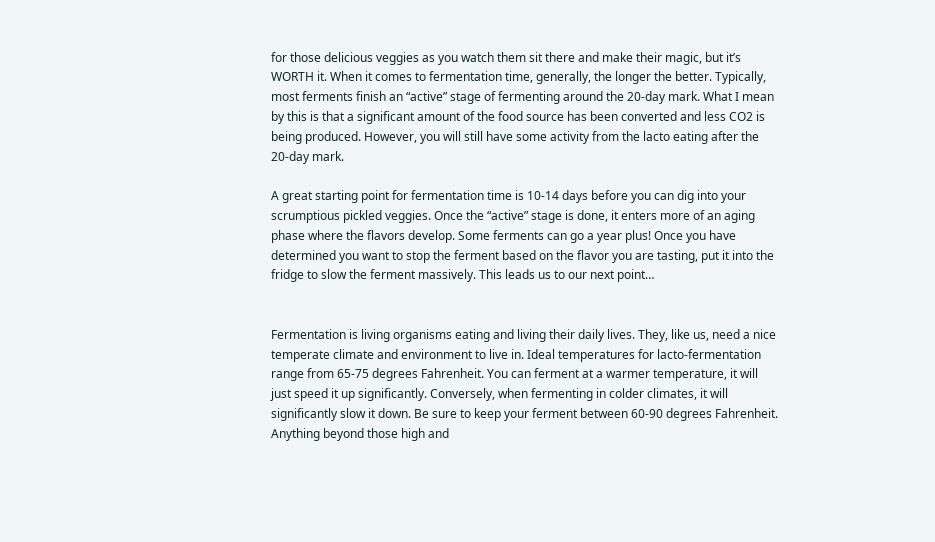for those delicious veggies as you watch them sit there and make their magic, but it’s WORTH it. When it comes to fermentation time, generally, the longer the better. Typically, most ferments finish an “active” stage of fermenting around the 20-day mark. What I mean by this is that a significant amount of the food source has been converted and less CO2 is being produced. However, you will still have some activity from the lacto eating after the 20-day mark.

A great starting point for fermentation time is 10-14 days before you can dig into your scrumptious pickled veggies. Once the “active” stage is done, it enters more of an aging phase where the flavors develop. Some ferments can go a year plus! Once you have determined you want to stop the ferment based on the flavor you are tasting, put it into the fridge to slow the ferment massively. This leads us to our next point…


Fermentation is living organisms eating and living their daily lives. They, like us, need a nice temperate climate and environment to live in. Ideal temperatures for lacto-fermentation range from 65-75 degrees Fahrenheit. You can ferment at a warmer temperature, it will just speed it up significantly. Conversely, when fermenting in colder climates, it will significantly slow it down. Be sure to keep your ferment between 60-90 degrees Fahrenheit. Anything beyond those high and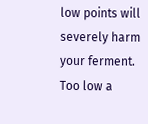low points will severely harm your ferment. Too low a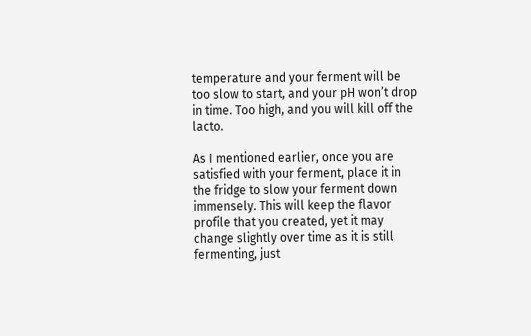temperature and your ferment will be too slow to start, and your pH won’t drop in time. Too high, and you will kill off the lacto.

As I mentioned earlier, once you are satisfied with your ferment, place it in the fridge to slow your ferment down immensely. This will keep the flavor profile that you created, yet it may change slightly over time as it is still fermenting, just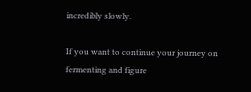incredibly slowly.

If you want to continue your journey on fermenting and figure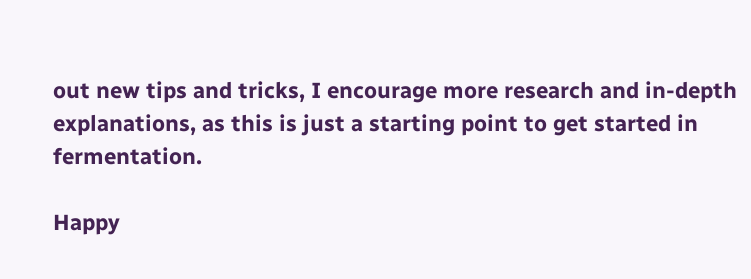out new tips and tricks, I encourage more research and in-depth explanations, as this is just a starting point to get started in fermentation.

Happy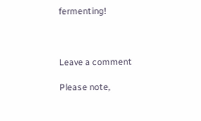fermenting!



Leave a comment

Please note,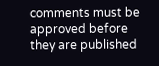comments must be approved before they are published